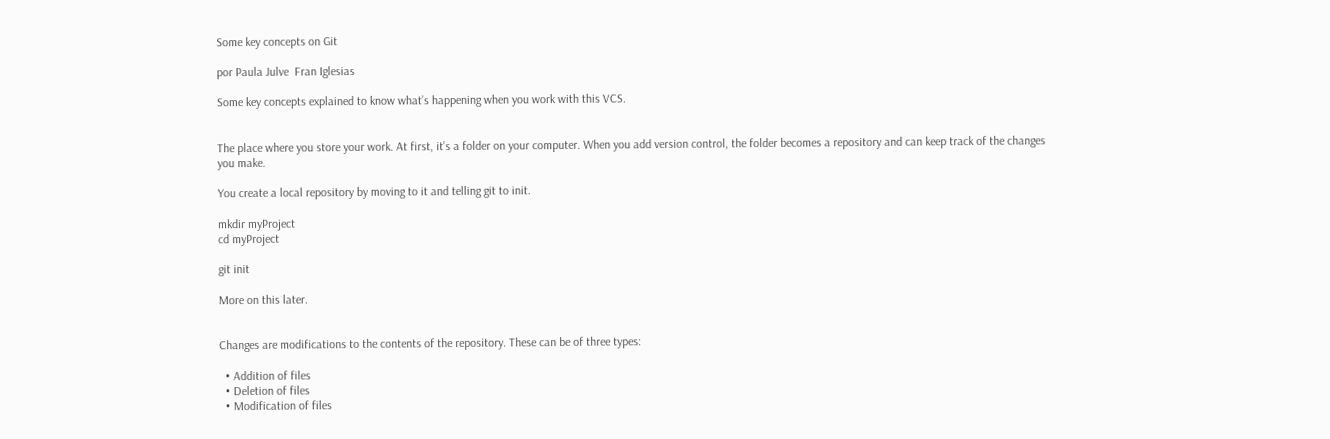Some key concepts on Git

por Paula Julve  Fran Iglesias

Some key concepts explained to know what’s happening when you work with this VCS.


The place where you store your work. At first, it’s a folder on your computer. When you add version control, the folder becomes a repository and can keep track of the changes you make.

You create a local repository by moving to it and telling git to init.

mkdir myProject
cd myProject

git init

More on this later.


Changes are modifications to the contents of the repository. These can be of three types:

  • Addition of files
  • Deletion of files
  • Modification of files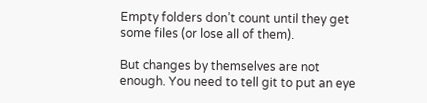Empty folders don’t count until they get some files (or lose all of them).

But changes by themselves are not enough. You need to tell git to put an eye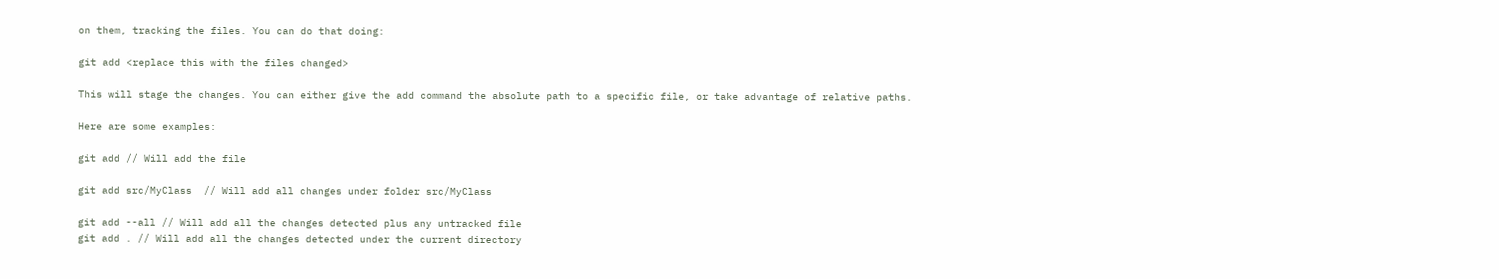on them, tracking the files. You can do that doing:

git add <replace this with the files changed>

This will stage the changes. You can either give the add command the absolute path to a specific file, or take advantage of relative paths.

Here are some examples:

git add // Will add the file

git add src/MyClass  // Will add all changes under folder src/MyClass

git add --all // Will add all the changes detected plus any untracked file
git add . // Will add all the changes detected under the current directory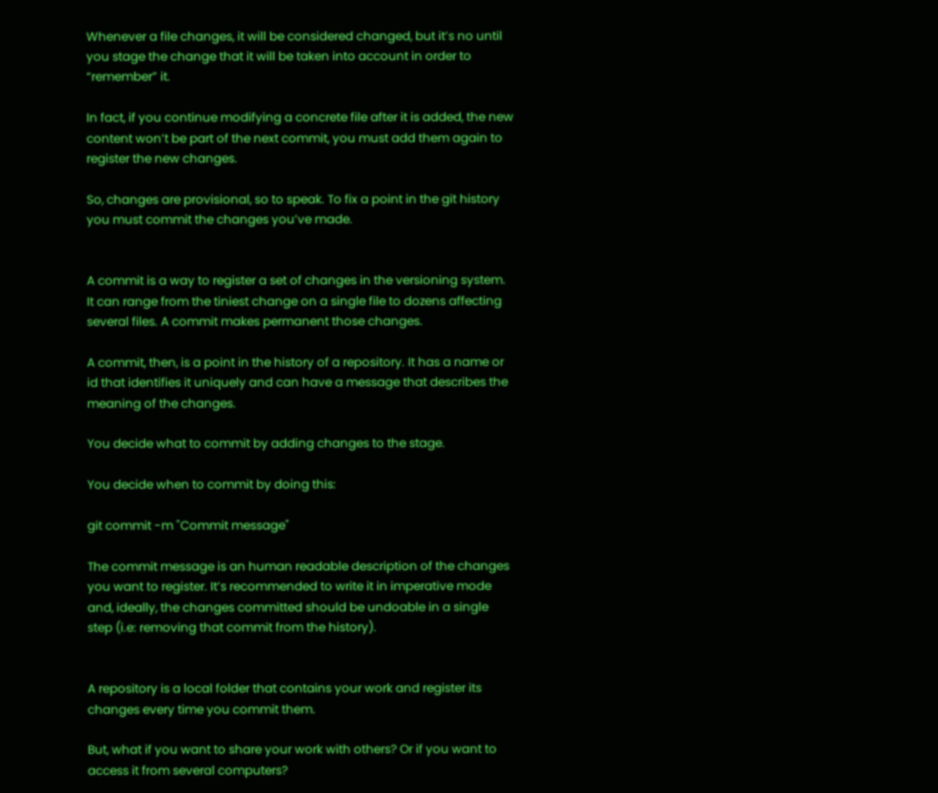Whenever a file changes, it will be considered changed, but it’s no until you stage the change that it will be taken into account in order to “remember” it.

In fact, if you continue modifying a concrete file after it is added, the new content won’t be part of the next commit, you must add them again to register the new changes.

So, changes are provisional, so to speak. To fix a point in the git history you must commit the changes you’ve made.


A commit is a way to register a set of changes in the versioning system. It can range from the tiniest change on a single file to dozens affecting several files. A commit makes permanent those changes.

A commit, then, is a point in the history of a repository. It has a name or id that identifies it uniquely and can have a message that describes the meaning of the changes.

You decide what to commit by adding changes to the stage.

You decide when to commit by doing this:

git commit -m "Commit message"

The commit message is an human readable description of the changes you want to register. It’s recommended to write it in imperative mode and, ideally, the changes committed should be undoable in a single step (i.e: removing that commit from the history).


A repository is a local folder that contains your work and register its changes every time you commit them.

But, what if you want to share your work with others? Or if you want to access it from several computers?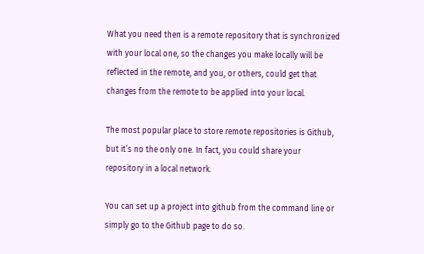What you need then is a remote repository that is synchronized with your local one, so the changes you make locally will be reflected in the remote, and you, or others, could get that changes from the remote to be applied into your local.

The most popular place to store remote repositories is Github, but it’s no the only one. In fact, you could share your repository in a local network.

You can set up a project into github from the command line or simply go to the Github page to do so.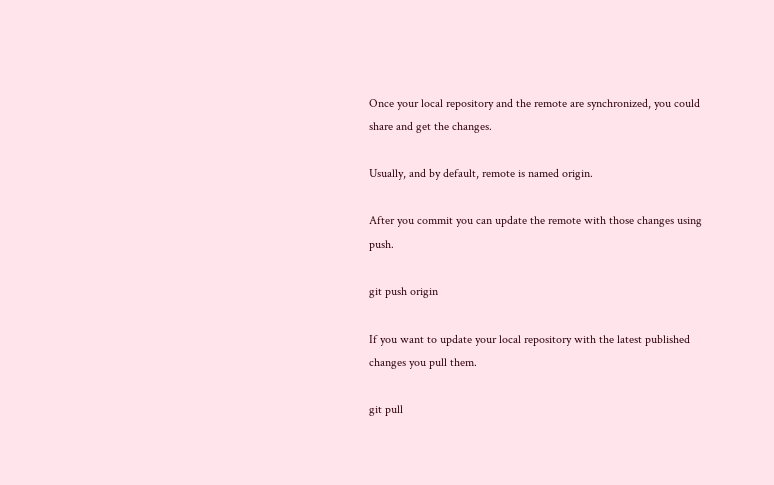Once your local repository and the remote are synchronized, you could share and get the changes.

Usually, and by default, remote is named origin.

After you commit you can update the remote with those changes using push.

git push origin

If you want to update your local repository with the latest published changes you pull them.

git pull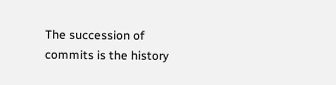The succession of commits is the history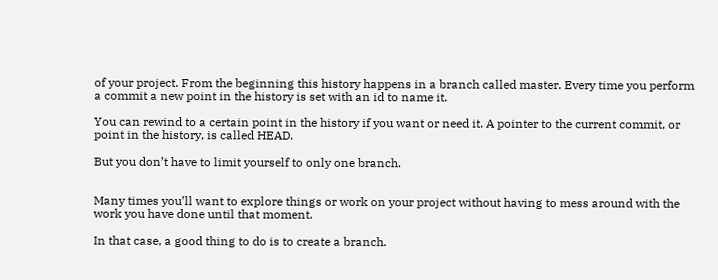of your project. From the beginning this history happens in a branch called master. Every time you perform a commit a new point in the history is set with an id to name it.

You can rewind to a certain point in the history if you want or need it. A pointer to the current commit, or point in the history, is called HEAD.

But you don’t have to limit yourself to only one branch.


Many times you’ll want to explore things or work on your project without having to mess around with the work you have done until that moment.

In that case, a good thing to do is to create a branch.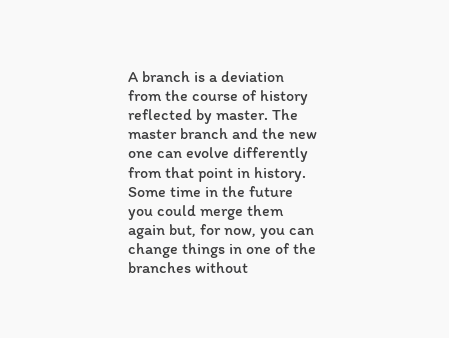A branch is a deviation from the course of history reflected by master. The master branch and the new one can evolve differently from that point in history. Some time in the future you could merge them again but, for now, you can change things in one of the branches without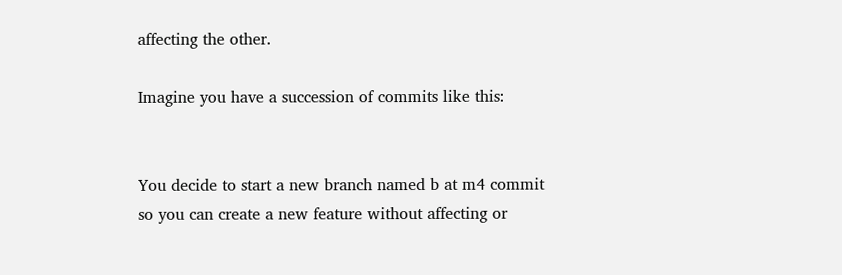affecting the other.

Imagine you have a succession of commits like this:


You decide to start a new branch named b at m4 commit so you can create a new feature without affecting or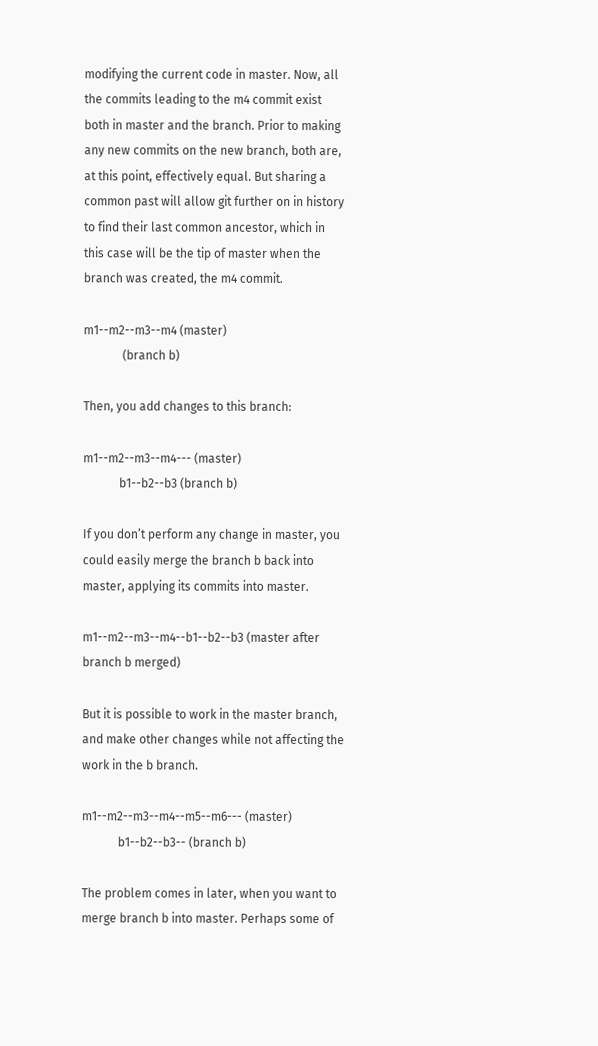modifying the current code in master. Now, all the commits leading to the m4 commit exist both in master and the branch. Prior to making any new commits on the new branch, both are, at this point, effectively equal. But sharing a common past will allow git further on in history to find their last common ancestor, which in this case will be the tip of master when the branch was created, the m4 commit.

m1--m2--m3--m4 (master)
             (branch b)

Then, you add changes to this branch:

m1--m2--m3--m4--- (master)
            b1--b2--b3 (branch b)

If you don’t perform any change in master, you could easily merge the branch b back into master, applying its commits into master.

m1--m2--m3--m4--b1--b2--b3 (master after branch b merged)

But it is possible to work in the master branch, and make other changes while not affecting the work in the b branch.

m1--m2--m3--m4--m5--m6--- (master)
            b1--b2--b3-- (branch b)

The problem comes in later, when you want to merge branch b into master. Perhaps some of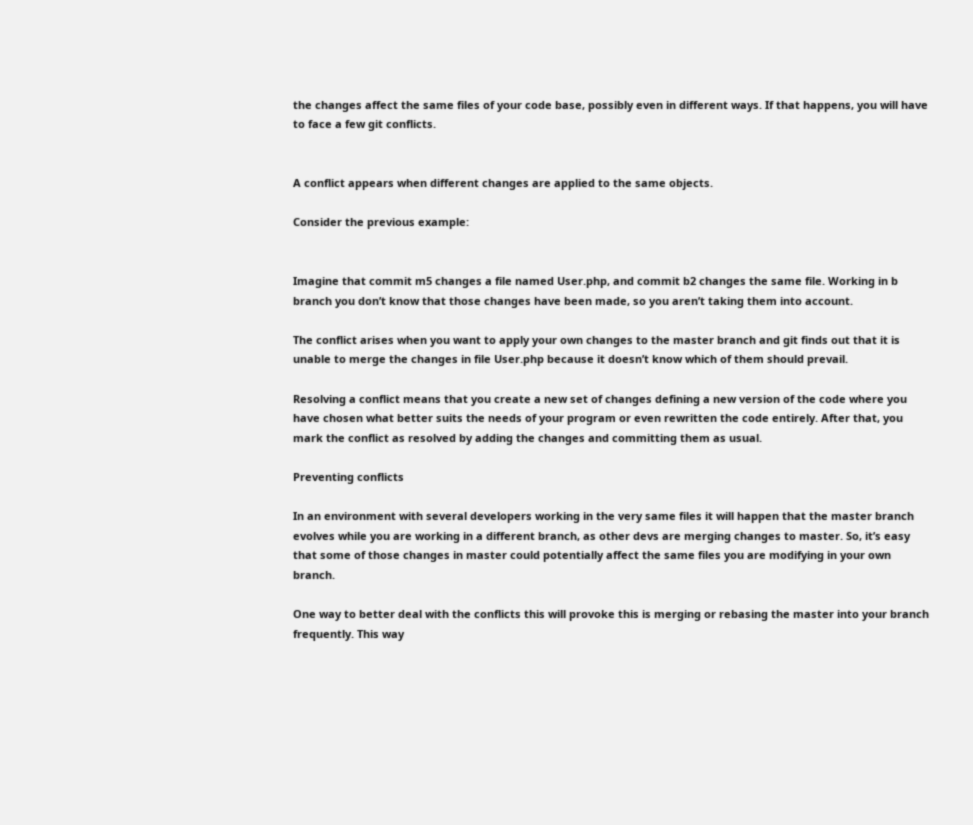the changes affect the same files of your code base, possibly even in different ways. If that happens, you will have to face a few git conflicts.


A conflict appears when different changes are applied to the same objects.

Consider the previous example:


Imagine that commit m5 changes a file named User.php, and commit b2 changes the same file. Working in b branch you don’t know that those changes have been made, so you aren’t taking them into account.

The conflict arises when you want to apply your own changes to the master branch and git finds out that it is unable to merge the changes in file User.php because it doesn’t know which of them should prevail.

Resolving a conflict means that you create a new set of changes defining a new version of the code where you have chosen what better suits the needs of your program or even rewritten the code entirely. After that, you mark the conflict as resolved by adding the changes and committing them as usual.

Preventing conflicts

In an environment with several developers working in the very same files it will happen that the master branch evolves while you are working in a different branch, as other devs are merging changes to master. So, it’s easy that some of those changes in master could potentially affect the same files you are modifying in your own branch.

One way to better deal with the conflicts this will provoke this is merging or rebasing the master into your branch frequently. This way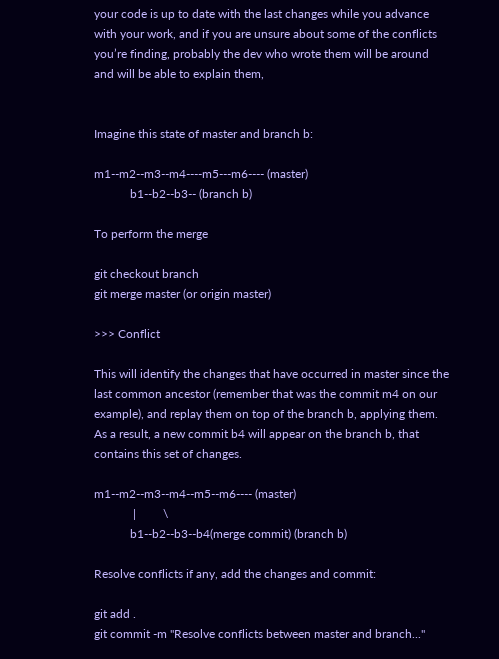your code is up to date with the last changes while you advance with your work, and if you are unsure about some of the conflicts you’re finding, probably the dev who wrote them will be around and will be able to explain them,


Imagine this state of master and branch b:

m1--m2--m3--m4----m5---m6---- (master)
            b1--b2--b3-- (branch b)

To perform the merge

git checkout branch
git merge master (or origin master)

>>> Conflict

This will identify the changes that have occurred in master since the last common ancestor (remember that was the commit m4 on our example), and replay them on top of the branch b, applying them. As a result, a new commit b4 will appear on the branch b, that contains this set of changes.

m1--m2--m3--m4--m5--m6---- (master)
             |         \
            b1--b2--b3--b4(merge commit) (branch b)

Resolve conflicts if any, add the changes and commit:

git add .
git commit -m "Resolve conflicts between master and branch..."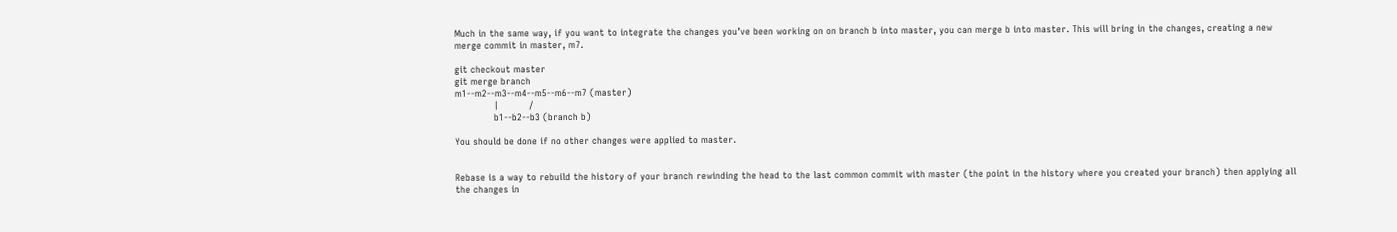Much in the same way, if you want to integrate the changes you’ve been working on on branch b into master, you can merge b into master. This will bring in the changes, creating a new merge commit in master, m7.

git checkout master
git merge branch
m1--m2--m3--m4--m5--m6--m7 (master)
             |          /
             b1--b2--b3 (branch b)

You should be done if no other changes were applied to master.


Rebase is a way to rebuild the history of your branch rewinding the head to the last common commit with master (the point in the history where you created your branch) then applying all the changes in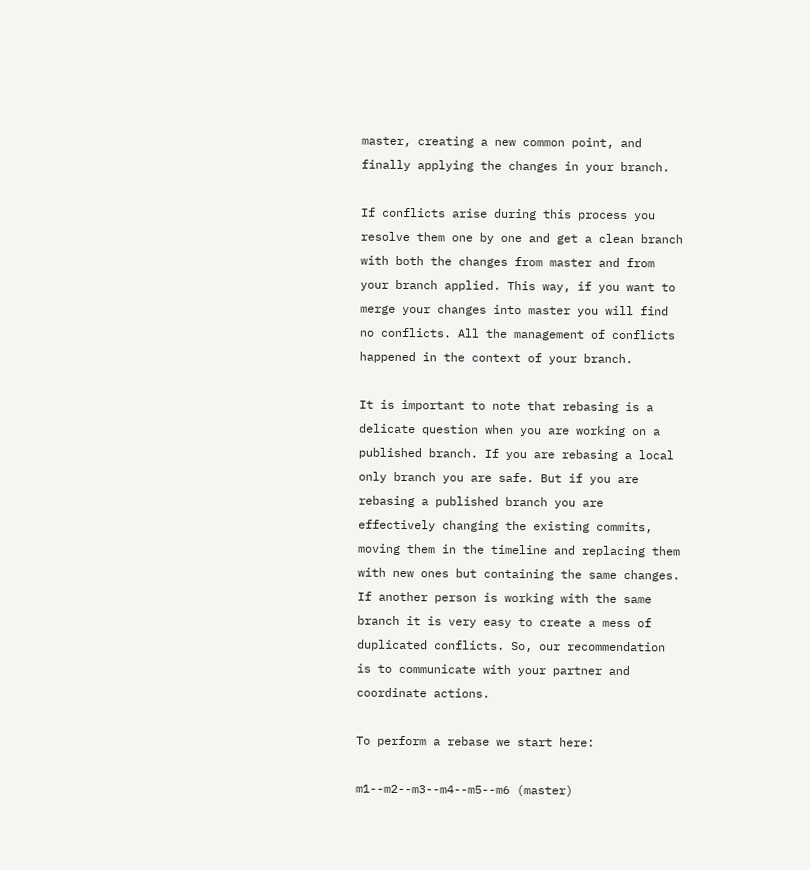master, creating a new common point, and finally applying the changes in your branch.

If conflicts arise during this process you resolve them one by one and get a clean branch with both the changes from master and from your branch applied. This way, if you want to merge your changes into master you will find no conflicts. All the management of conflicts happened in the context of your branch.

It is important to note that rebasing is a delicate question when you are working on a published branch. If you are rebasing a local only branch you are safe. But if you are rebasing a published branch you are effectively changing the existing commits, moving them in the timeline and replacing them with new ones but containing the same changes. If another person is working with the same branch it is very easy to create a mess of duplicated conflicts. So, our recommendation is to communicate with your partner and coordinate actions.

To perform a rebase we start here:

m1--m2--m3--m4--m5--m6 (master)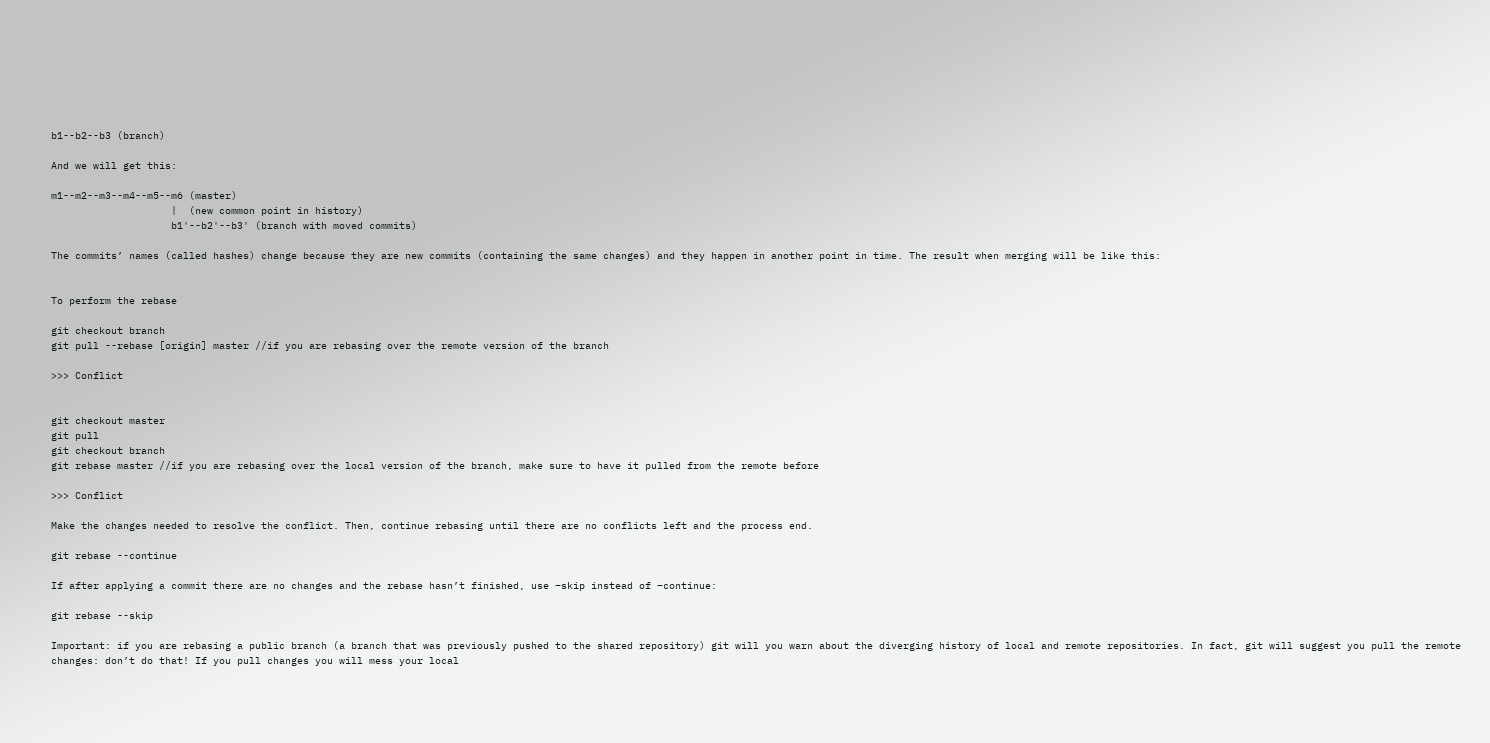b1--b2--b3 (branch)

And we will get this:

m1--m2--m3--m4--m5--m6 (master)
                    |  (new common point in history)
                    b1'--b2'--b3' (branch with moved commits)

The commits’ names (called hashes) change because they are new commits (containing the same changes) and they happen in another point in time. The result when merging will be like this:


To perform the rebase

git checkout branch
git pull --rebase [origin] master //if you are rebasing over the remote version of the branch

>>> Conflict


git checkout master
git pull
git checkout branch
git rebase master //if you are rebasing over the local version of the branch, make sure to have it pulled from the remote before

>>> Conflict

Make the changes needed to resolve the conflict. Then, continue rebasing until there are no conflicts left and the process end.

git rebase --continue

If after applying a commit there are no changes and the rebase hasn’t finished, use –skip instead of –continue:

git rebase --skip

Important: if you are rebasing a public branch (a branch that was previously pushed to the shared repository) git will you warn about the diverging history of local and remote repositories. In fact, git will suggest you pull the remote changes: don’t do that! If you pull changes you will mess your local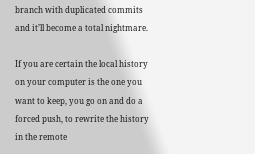branch with duplicated commits and it’ll become a total nightmare.

If you are certain the local history on your computer is the one you want to keep, you go on and do a forced push, to rewrite the history in the remote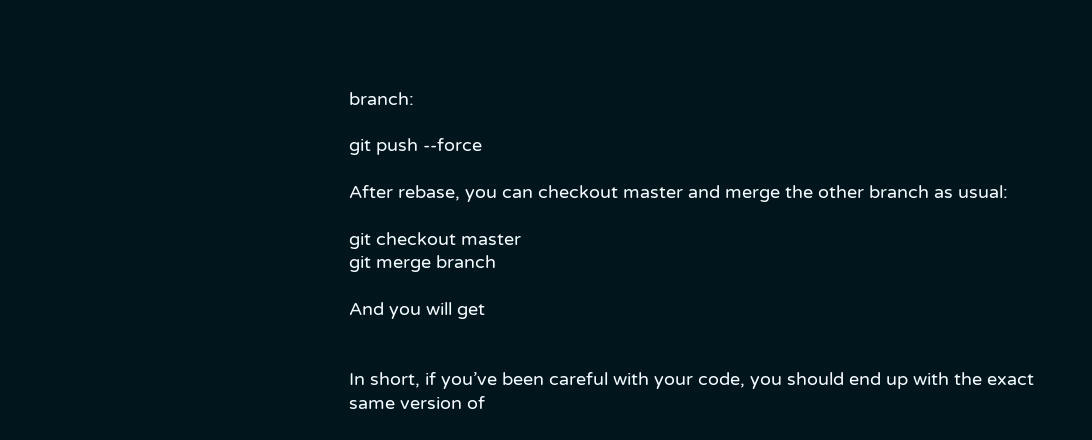branch:

git push --force

After rebase, you can checkout master and merge the other branch as usual:

git checkout master
git merge branch

And you will get


In short, if you’ve been careful with your code, you should end up with the exact same version of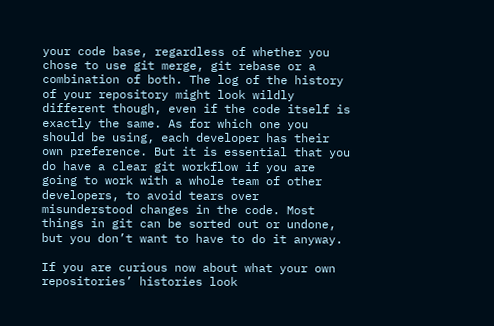your code base, regardless of whether you chose to use git merge, git rebase or a combination of both. The log of the history of your repository might look wildly different though, even if the code itself is exactly the same. As for which one you should be using, each developer has their own preference. But it is essential that you do have a clear git workflow if you are going to work with a whole team of other developers, to avoid tears over misunderstood changes in the code. Most things in git can be sorted out or undone, but you don’t want to have to do it anyway.

If you are curious now about what your own repositories’ histories look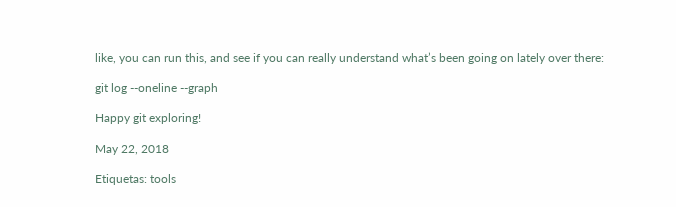like, you can run this, and see if you can really understand what’s been going on lately over there:

git log --oneline --graph

Happy git exploring!

May 22, 2018

Etiquetas: tools